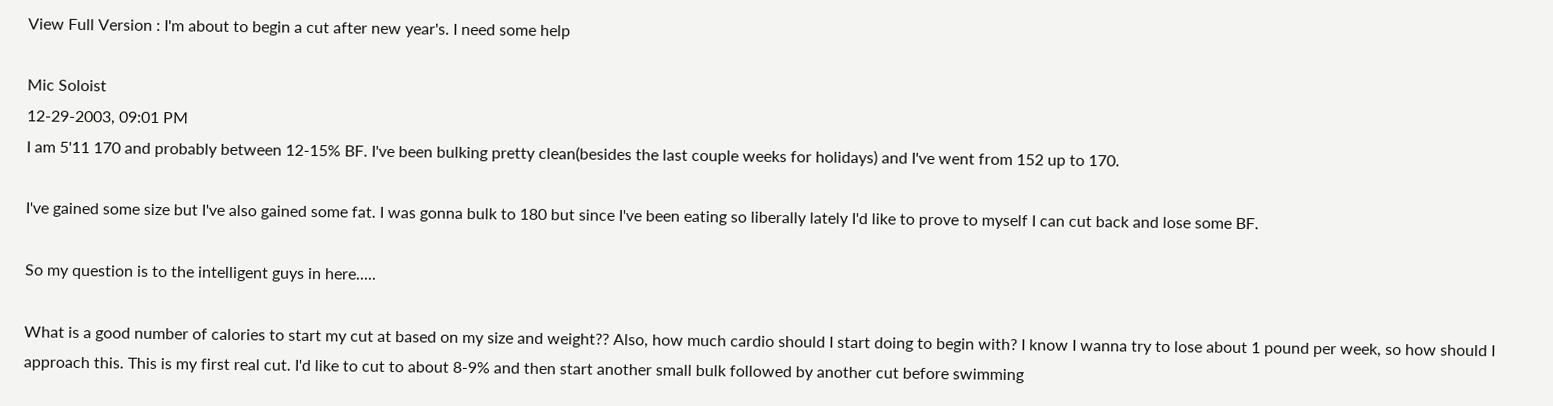View Full Version : I'm about to begin a cut after new year's. I need some help

Mic Soloist
12-29-2003, 09:01 PM
I am 5'11 170 and probably between 12-15% BF. I've been bulking pretty clean(besides the last couple weeks for holidays) and I've went from 152 up to 170.

I've gained some size but I've also gained some fat. I was gonna bulk to 180 but since I've been eating so liberally lately I'd like to prove to myself I can cut back and lose some BF.

So my question is to the intelligent guys in here.....

What is a good number of calories to start my cut at based on my size and weight?? Also, how much cardio should I start doing to begin with? I know I wanna try to lose about 1 pound per week, so how should I approach this. This is my first real cut. I'd like to cut to about 8-9% and then start another small bulk followed by another cut before swimming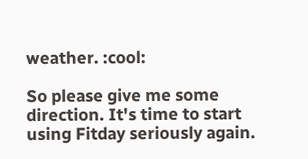weather. :cool:

So please give me some direction. It's time to start using Fitday seriously again.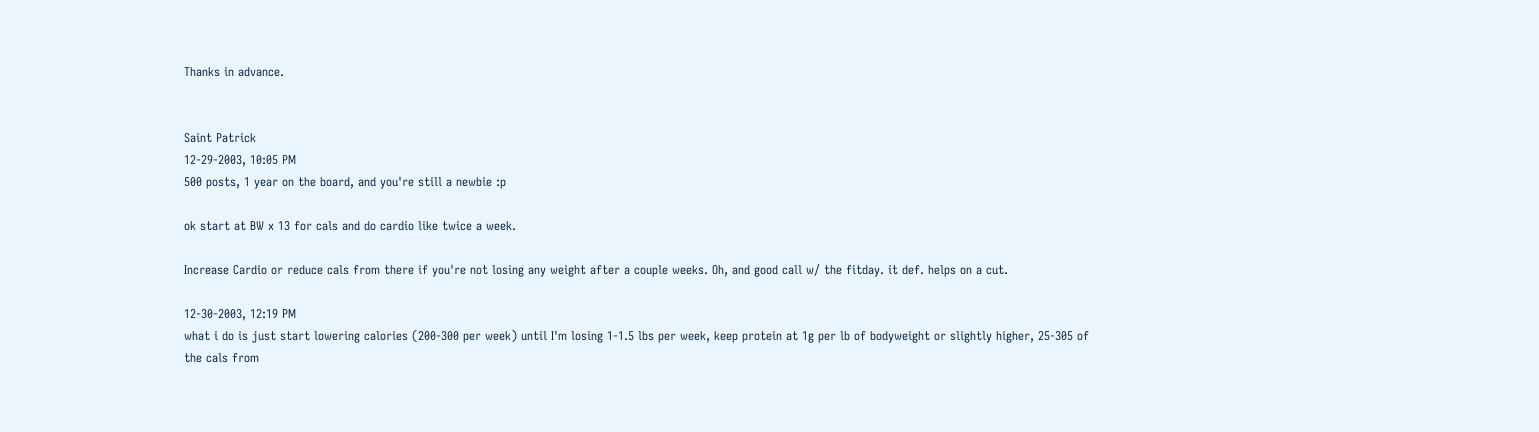Thanks in advance.


Saint Patrick
12-29-2003, 10:05 PM
500 posts, 1 year on the board, and you're still a newbie :p

ok start at BW x 13 for cals and do cardio like twice a week.

Increase Cardio or reduce cals from there if you're not losing any weight after a couple weeks. Oh, and good call w/ the fitday. it def. helps on a cut.

12-30-2003, 12:19 PM
what i do is just start lowering calories (200-300 per week) until I'm losing 1-1.5 lbs per week, keep protein at 1g per lb of bodyweight or slightly higher, 25-305 of the cals from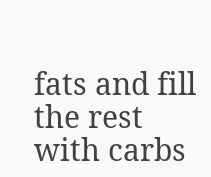fats and fill the rest with carbs